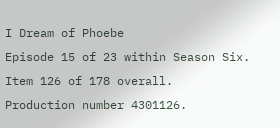I Dream of Phoebe
Episode 15 of 23 within Season Six. Item 126 of 178 overall.
Production number 4301126.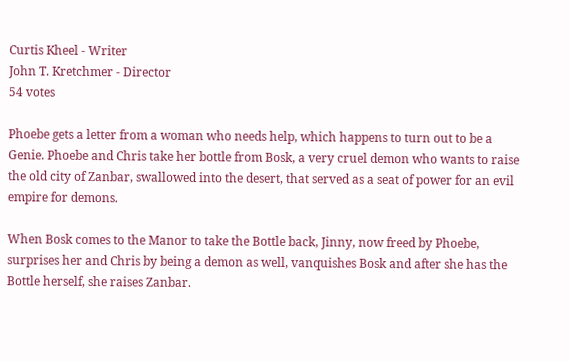Curtis Kheel - Writer
John T. Kretchmer - Director
54 votes

Phoebe gets a letter from a woman who needs help, which happens to turn out to be a Genie. Phoebe and Chris take her bottle from Bosk, a very cruel demon who wants to raise the old city of Zanbar, swallowed into the desert, that served as a seat of power for an evil empire for demons.

When Bosk comes to the Manor to take the Bottle back, Jinny, now freed by Phoebe, surprises her and Chris by being a demon as well, vanquishes Bosk and after she has the Bottle herself, she raises Zanbar.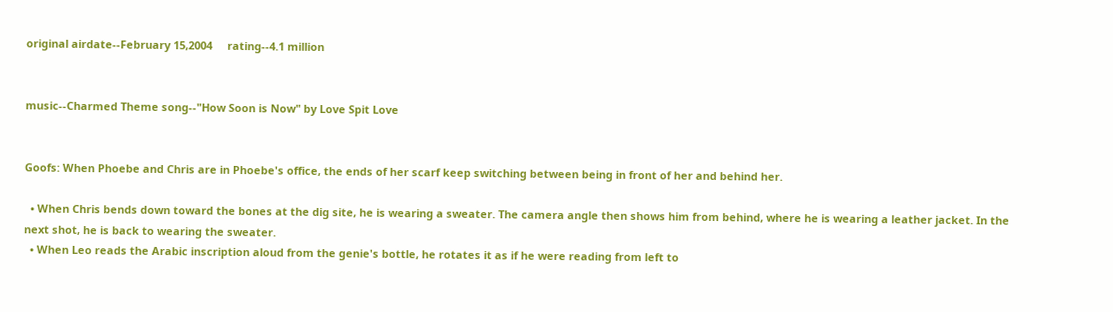original airdate--February 15,2004     rating--4.1 million


music--Charmed Theme song--"How Soon is Now" by Love Spit Love


Goofs: When Phoebe and Chris are in Phoebe's office, the ends of her scarf keep switching between being in front of her and behind her.

  • When Chris bends down toward the bones at the dig site, he is wearing a sweater. The camera angle then shows him from behind, where he is wearing a leather jacket. In the next shot, he is back to wearing the sweater.
  • When Leo reads the Arabic inscription aloud from the genie's bottle, he rotates it as if he were reading from left to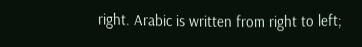right. Arabic is written from right to left;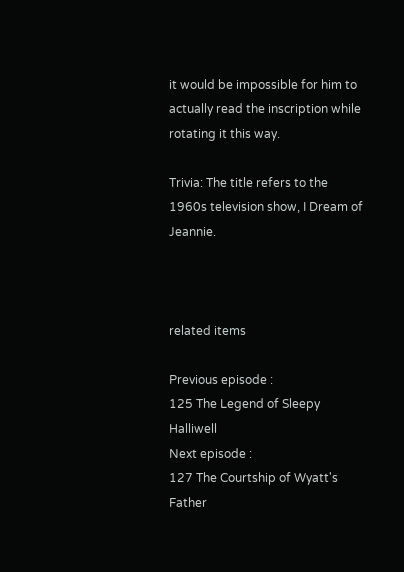it would be impossible for him to actually read the inscription while rotating it this way.

Trivia: The title refers to the 1960s television show, I Dream of Jeannie.



related items

Previous episode :
125 The Legend of Sleepy Halliwell
Next episode :
127 The Courtship of Wyatt's Father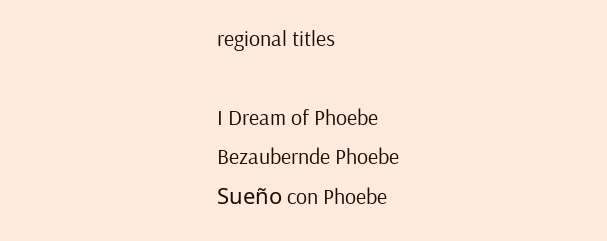regional titles

I Dream of Phoebe
Bezaubernde Phoebe
Sueño con Phoebe